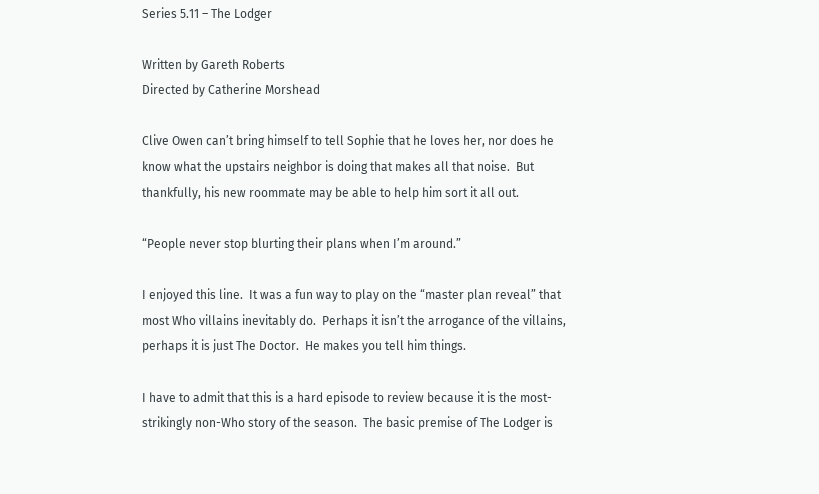Series 5.11 – The Lodger

Written by Gareth Roberts
Directed by Catherine Morshead

Clive Owen can’t bring himself to tell Sophie that he loves her, nor does he know what the upstairs neighbor is doing that makes all that noise.  But thankfully, his new roommate may be able to help him sort it all out.

“People never stop blurting their plans when I’m around.”

I enjoyed this line.  It was a fun way to play on the “master plan reveal” that most Who villains inevitably do.  Perhaps it isn’t the arrogance of the villains, perhaps it is just The Doctor.  He makes you tell him things.

I have to admit that this is a hard episode to review because it is the most-strikingly non-Who story of the season.  The basic premise of The Lodger is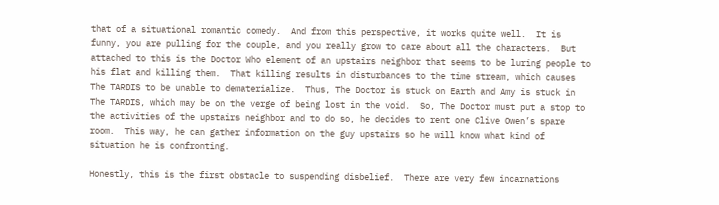that of a situational romantic comedy.  And from this perspective, it works quite well.  It is funny, you are pulling for the couple, and you really grow to care about all the characters.  But attached to this is the Doctor Who element of an upstairs neighbor that seems to be luring people to his flat and killing them.  That killing results in disturbances to the time stream, which causes The TARDIS to be unable to dematerialize.  Thus, The Doctor is stuck on Earth and Amy is stuck in The TARDIS, which may be on the verge of being lost in the void.  So, The Doctor must put a stop to the activities of the upstairs neighbor and to do so, he decides to rent one Clive Owen’s spare room.  This way, he can gather information on the guy upstairs so he will know what kind of situation he is confronting.

Honestly, this is the first obstacle to suspending disbelief.  There are very few incarnations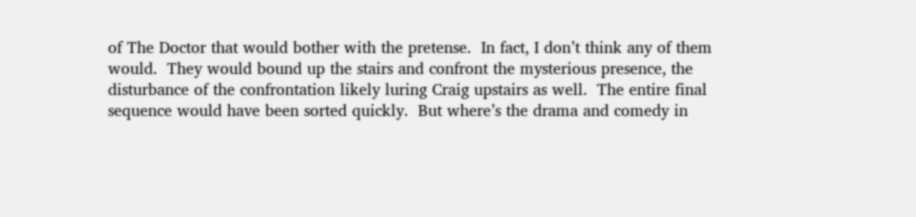of The Doctor that would bother with the pretense.  In fact, I don’t think any of them would.  They would bound up the stairs and confront the mysterious presence, the disturbance of the confrontation likely luring Craig upstairs as well.  The entire final sequence would have been sorted quickly.  But where’s the drama and comedy in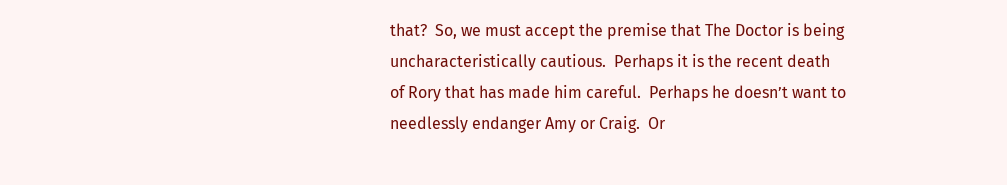that?  So, we must accept the premise that The Doctor is being uncharacteristically cautious.  Perhaps it is the recent death of Rory that has made him careful.  Perhaps he doesn’t want to needlessly endanger Amy or Craig.  Or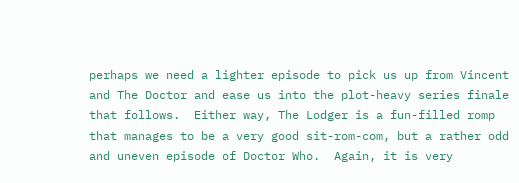perhaps we need a lighter episode to pick us up from Vincent and The Doctor and ease us into the plot-heavy series finale that follows.  Either way, The Lodger is a fun-filled romp that manages to be a very good sit-rom-com, but a rather odd and uneven episode of Doctor Who.  Again, it is very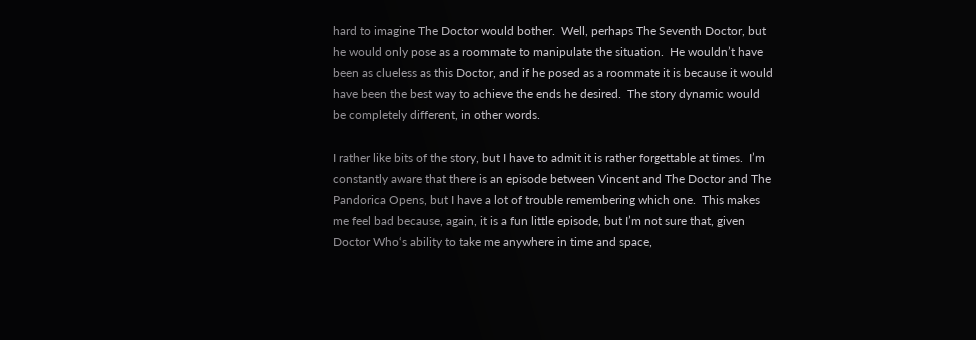hard to imagine The Doctor would bother.  Well, perhaps The Seventh Doctor, but he would only pose as a roommate to manipulate the situation.  He wouldn’t have been as clueless as this Doctor, and if he posed as a roommate it is because it would have been the best way to achieve the ends he desired.  The story dynamic would be completely different, in other words.

I rather like bits of the story, but I have to admit it is rather forgettable at times.  I’m constantly aware that there is an episode between Vincent and The Doctor and The Pandorica Opens, but I have a lot of trouble remembering which one.  This makes me feel bad because, again, it is a fun little episode, but I’m not sure that, given Doctor Who‘s ability to take me anywhere in time and space,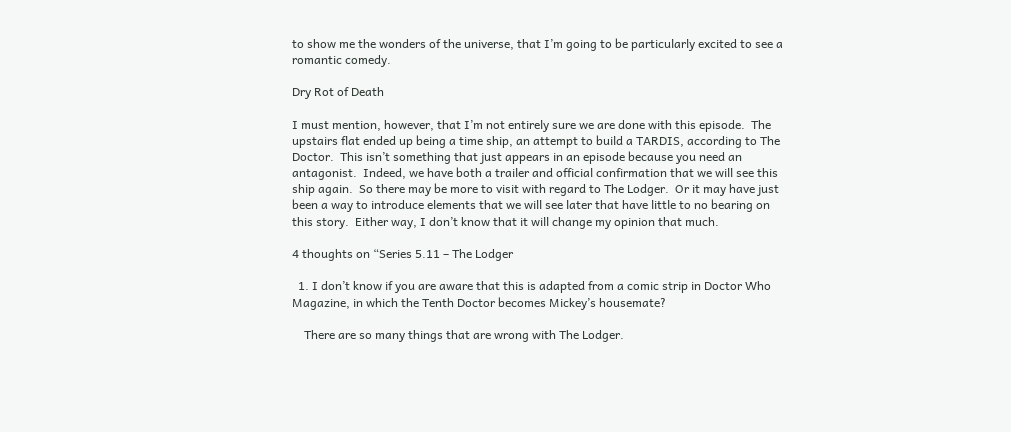to show me the wonders of the universe, that I’m going to be particularly excited to see a romantic comedy.

Dry Rot of Death

I must mention, however, that I’m not entirely sure we are done with this episode.  The upstairs flat ended up being a time ship, an attempt to build a TARDIS, according to The Doctor.  This isn’t something that just appears in an episode because you need an antagonist.  Indeed, we have both a trailer and official confirmation that we will see this ship again.  So there may be more to visit with regard to The Lodger.  Or it may have just been a way to introduce elements that we will see later that have little to no bearing on this story.  Either way, I don’t know that it will change my opinion that much.

4 thoughts on “Series 5.11 – The Lodger

  1. I don’t know if you are aware that this is adapted from a comic strip in Doctor Who Magazine, in which the Tenth Doctor becomes Mickey’s housemate?

    There are so many things that are wrong with The Lodger.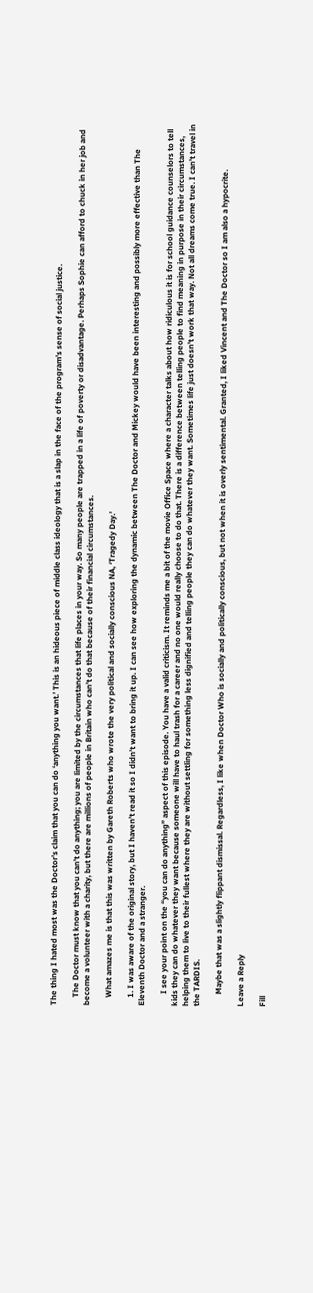The thing I hated most was the Doctor’s claim that you can do ‘anything you want.’ This is an hideous piece of middle class ideology that is a slap in the face of the program’s sense of social justice.

    The Doctor must know that you can’t do anything; you are limited by the circumstances that life places in your way. So many people are trapped in a life of poverty or disadvantage. Perhaps Sophie can afford to chuck in her job and become a volunteer with a charity, but there are millions of people in Britain who can’t do that because of their financial circumstances.

    What amazes me is that this was written by Gareth Roberts who wrote the very political and socially conscious NA, ‘Tragedy Day.’

    1. I was aware of the original story, but I haven’t read it so I didn’t want to bring it up. I can see how exploring the dynamic between The Doctor and Mickey would have been interesting and possibly more effective than The Eleventh Doctor and a stranger.

      I see your point on the “you can do anything” aspect of this episode. You have a valid criticism. It reminds me a bit of the movie Office Space where a character talks about how ridiculous it is for school guidance counselors to tell kids they can do whatever they want because someone will have to haul trash for a career and no one would really choose to do that. There is a difference between telling people to find meaning in purpose in their circumstances, helping them to live to their fullest where they are without settling for something less dignified and telling people they can do whatever they want. Sometimes life just doesn’t work that way. Not all dreams come true. I can’t travel in the TARDIS.

      Maybe that was a slightly flippant dismissal. Regardless, I like when Doctor Who is socially and politically conscious, but not when it is overly sentimental. Granted, I liked Vincent and The Doctor so I am also a hypocrite.

Leave a Reply

Fill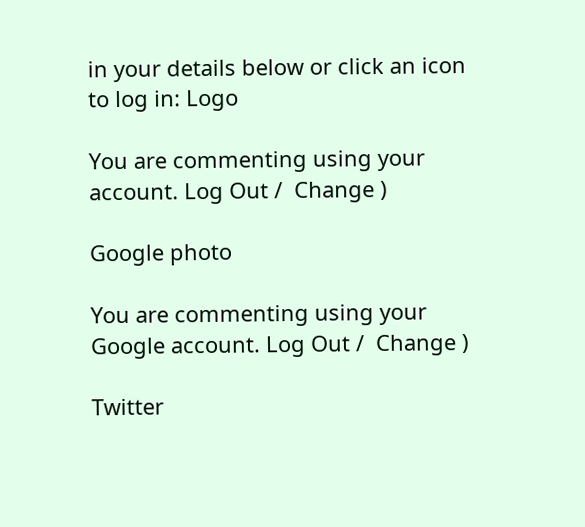in your details below or click an icon to log in: Logo

You are commenting using your account. Log Out /  Change )

Google photo

You are commenting using your Google account. Log Out /  Change )

Twitter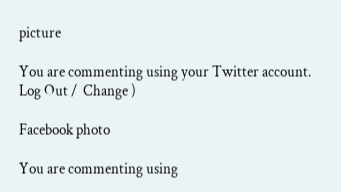picture

You are commenting using your Twitter account. Log Out /  Change )

Facebook photo

You are commenting using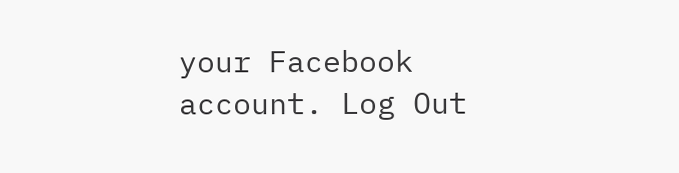your Facebook account. Log Out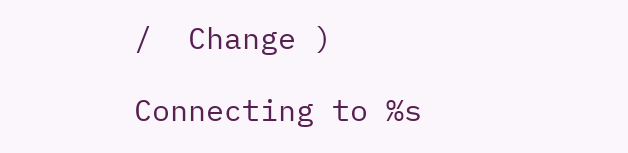/  Change )

Connecting to %s